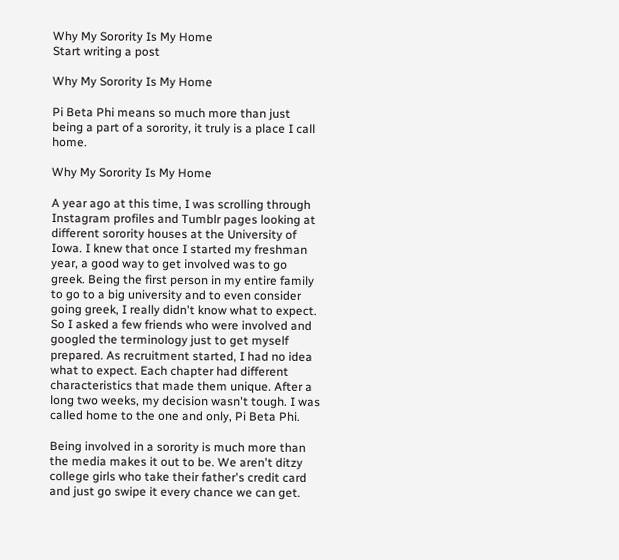Why My Sorority Is My Home
Start writing a post

Why My Sorority Is My Home

Pi Beta Phi means so much more than just being a part of a sorority, it truly is a place I call home.

Why My Sorority Is My Home

A year ago at this time, I was scrolling through Instagram profiles and Tumblr pages looking at different sorority houses at the University of Iowa. I knew that once I started my freshman year, a good way to get involved was to go greek. Being the first person in my entire family to go to a big university and to even consider going greek, I really didn't know what to expect. So I asked a few friends who were involved and googled the terminology just to get myself prepared. As recruitment started, I had no idea what to expect. Each chapter had different characteristics that made them unique. After a long two weeks, my decision wasn't tough. I was called home to the one and only, Pi Beta Phi.

Being involved in a sorority is much more than the media makes it out to be. We aren't ditzy college girls who take their father's credit card and just go swipe it every chance we can get.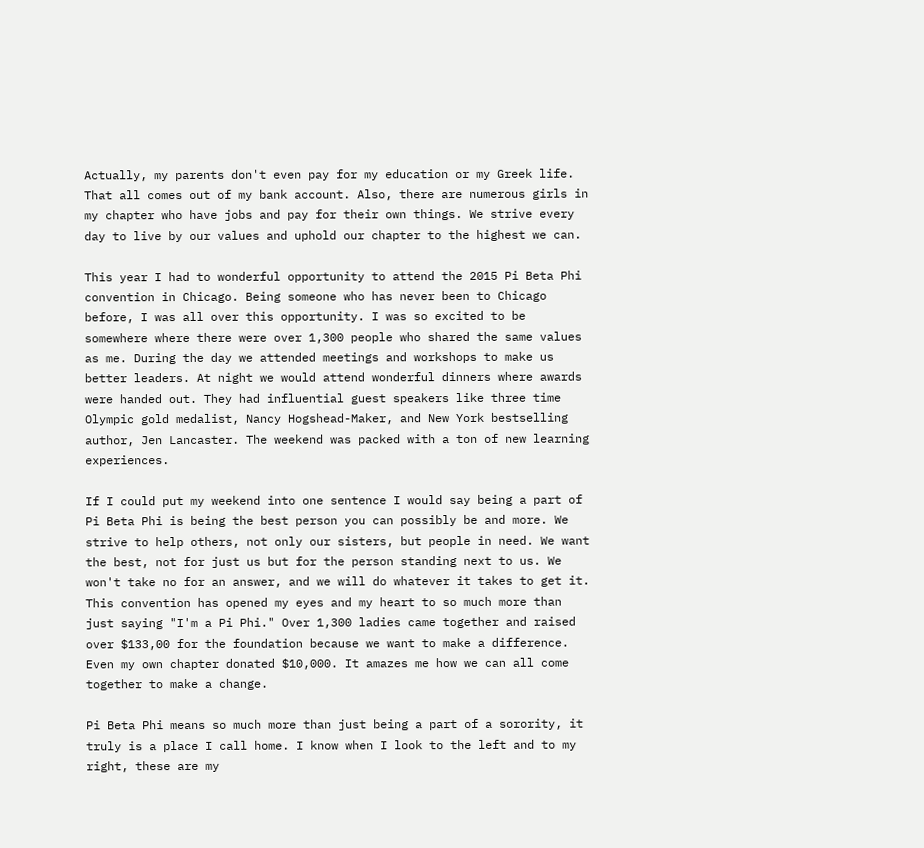Actually, my parents don't even pay for my education or my Greek life. That all comes out of my bank account. Also, there are numerous girls in my chapter who have jobs and pay for their own things. We strive every day to live by our values and uphold our chapter to the highest we can.

This year I had to wonderful opportunity to attend the 2015 Pi Beta Phi convention in Chicago. Being someone who has never been to Chicago before, I was all over this opportunity. I was so excited to be somewhere where there were over 1,300 people who shared the same values as me. During the day we attended meetings and workshops to make us better leaders. At night we would attend wonderful dinners where awards were handed out. They had influential guest speakers like three time Olympic gold medalist, Nancy Hogshead-Maker, and New York bestselling author, Jen Lancaster. The weekend was packed with a ton of new learning experiences.

If I could put my weekend into one sentence I would say being a part of Pi Beta Phi is being the best person you can possibly be and more. We strive to help others, not only our sisters, but people in need. We want the best, not for just us but for the person standing next to us. We won't take no for an answer, and we will do whatever it takes to get it. This convention has opened my eyes and my heart to so much more than just saying "I'm a Pi Phi." Over 1,300 ladies came together and raised over $133,00 for the foundation because we want to make a difference. Even my own chapter donated $10,000. It amazes me how we can all come together to make a change.

Pi Beta Phi means so much more than just being a part of a sorority, it truly is a place I call home. I know when I look to the left and to my right, these are my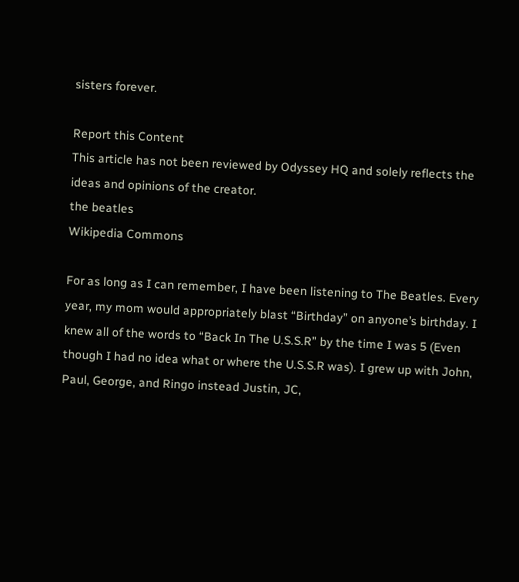sisters forever.

Report this Content
This article has not been reviewed by Odyssey HQ and solely reflects the ideas and opinions of the creator.
the beatles
Wikipedia Commons

For as long as I can remember, I have been listening to The Beatles. Every year, my mom would appropriately blast “Birthday” on anyone’s birthday. I knew all of the words to “Back In The U.S.S.R” by the time I was 5 (Even though I had no idea what or where the U.S.S.R was). I grew up with John, Paul, George, and Ringo instead Justin, JC,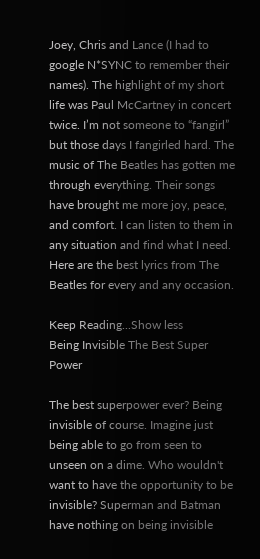Joey, Chris and Lance (I had to google N*SYNC to remember their names). The highlight of my short life was Paul McCartney in concert twice. I’m not someone to “fangirl” but those days I fangirled hard. The music of The Beatles has gotten me through everything. Their songs have brought me more joy, peace, and comfort. I can listen to them in any situation and find what I need. Here are the best lyrics from The Beatles for every and any occasion.

Keep Reading...Show less
Being Invisible The Best Super Power

The best superpower ever? Being invisible of course. Imagine just being able to go from seen to unseen on a dime. Who wouldn't want to have the opportunity to be invisible? Superman and Batman have nothing on being invisible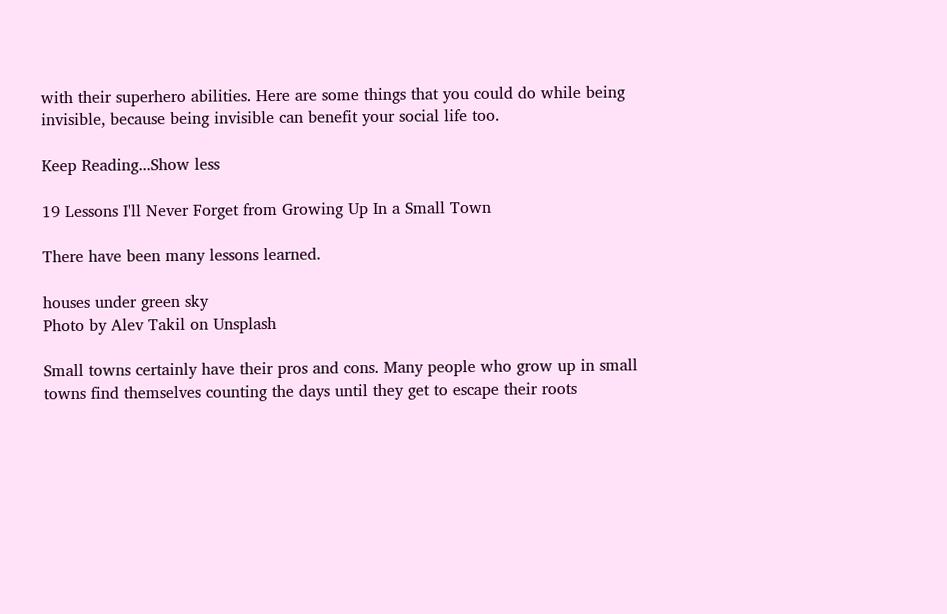with their superhero abilities. Here are some things that you could do while being invisible, because being invisible can benefit your social life too.

Keep Reading...Show less

19 Lessons I'll Never Forget from Growing Up In a Small Town

There have been many lessons learned.

houses under green sky
Photo by Alev Takil on Unsplash

Small towns certainly have their pros and cons. Many people who grow up in small towns find themselves counting the days until they get to escape their roots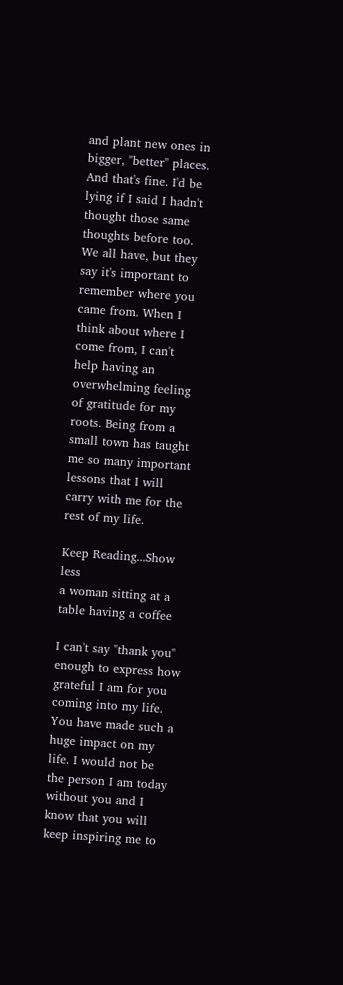and plant new ones in bigger, "better" places. And that's fine. I'd be lying if I said I hadn't thought those same thoughts before too. We all have, but they say it's important to remember where you came from. When I think about where I come from, I can't help having an overwhelming feeling of gratitude for my roots. Being from a small town has taught me so many important lessons that I will carry with me for the rest of my life.

Keep Reading...Show less
a woman sitting at a table having a coffee

I can't say "thank you" enough to express how grateful I am for you coming into my life. You have made such a huge impact on my life. I would not be the person I am today without you and I know that you will keep inspiring me to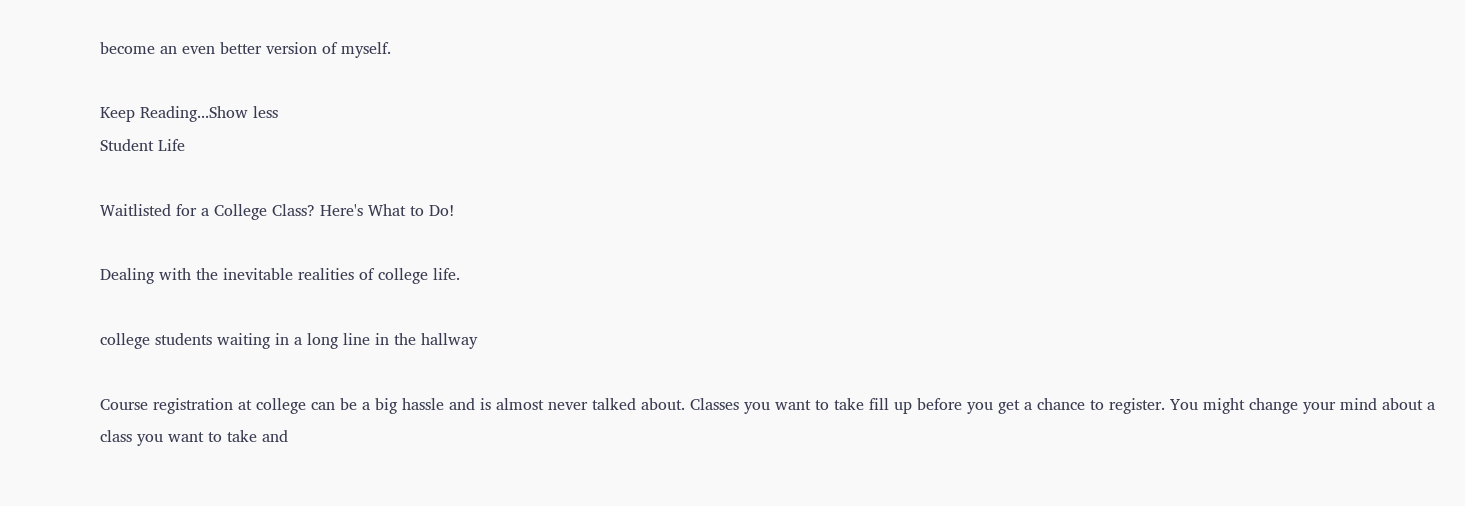become an even better version of myself.

Keep Reading...Show less
Student Life

Waitlisted for a College Class? Here's What to Do!

Dealing with the inevitable realities of college life.

college students waiting in a long line in the hallway

Course registration at college can be a big hassle and is almost never talked about. Classes you want to take fill up before you get a chance to register. You might change your mind about a class you want to take and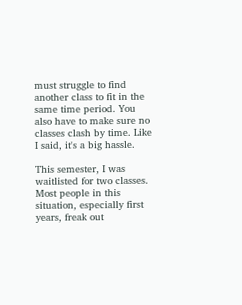must struggle to find another class to fit in the same time period. You also have to make sure no classes clash by time. Like I said, it's a big hassle.

This semester, I was waitlisted for two classes. Most people in this situation, especially first years, freak out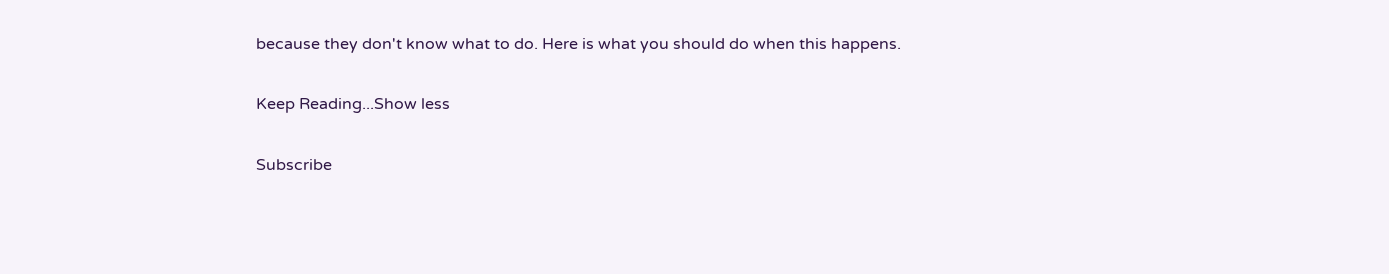because they don't know what to do. Here is what you should do when this happens.

Keep Reading...Show less

Subscribe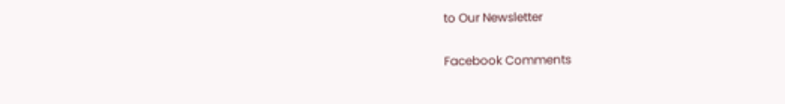to Our Newsletter

Facebook Comments